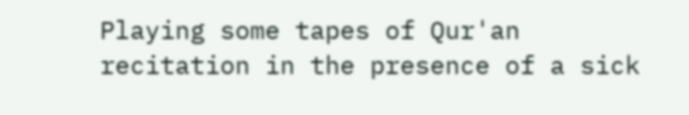Playing some tapes of Qur'an recitation in the presence of a sick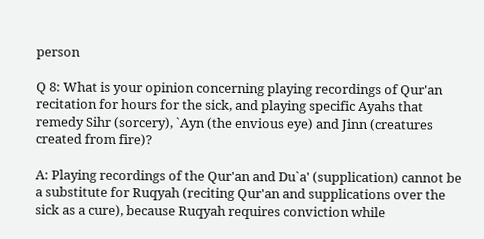person

Q 8: What is your opinion concerning playing recordings of Qur'an recitation for hours for the sick, and playing specific Ayahs that remedy Sihr (sorcery), `Ayn (the envious eye) and Jinn (creatures created from fire)?

A: Playing recordings of the Qur'an and Du`a' (supplication) cannot be a substitute for Ruqyah (reciting Qur'an and supplications over the sick as a cure), because Ruqyah requires conviction while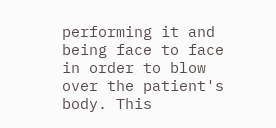performing it and being face to face in order to blow over the patient's body. This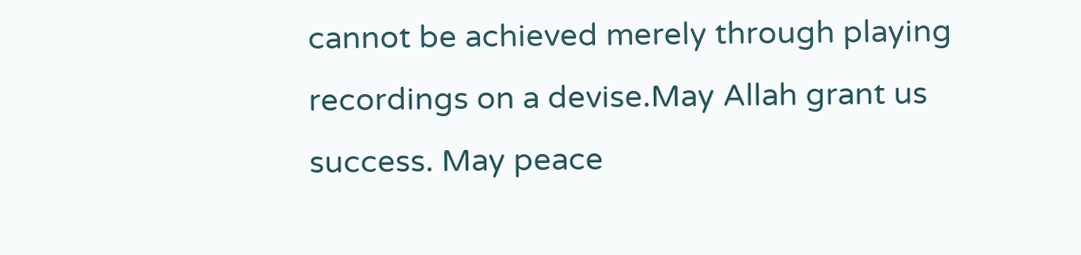cannot be achieved merely through playing recordings on a devise.May Allah grant us success. May peace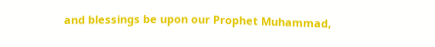and blessings be upon our Prophet Muhammad,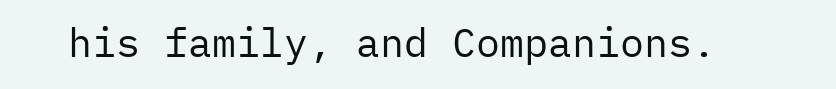his family, and Companions.